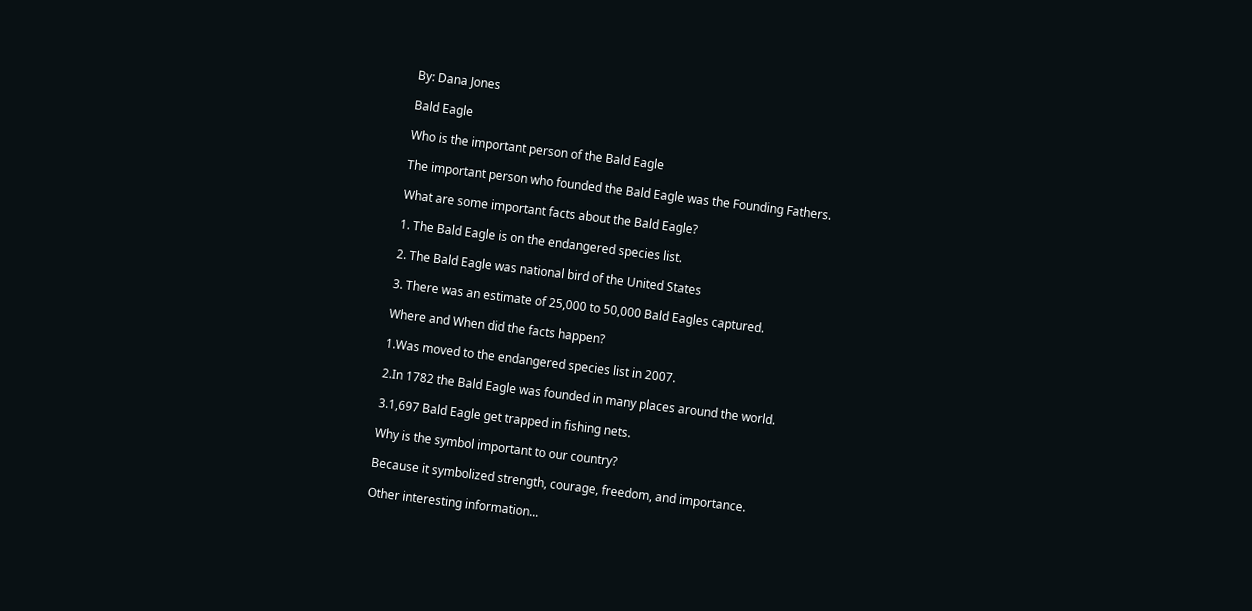By: Dana Jones

Bald Eagle

Who is the important person of the Bald Eagle

The important person who founded the Bald Eagle was the Founding Fathers.

What are some important facts about the Bald Eagle?

1. The Bald Eagle is on the endangered species list.

2. The Bald Eagle was national bird of the United States

3. There was an estimate of 25,000 to 50,000 Bald Eagles captured.

Where and When did the facts happen?

1.Was moved to the endangered species list in 2007.

2.In 1782 the Bald Eagle was founded in many places around the world.

3.1,697 Bald Eagle get trapped in fishing nets.

Why is the symbol important to our country?

Because it symbolized strength, courage, freedom, and importance.

Other interesting information...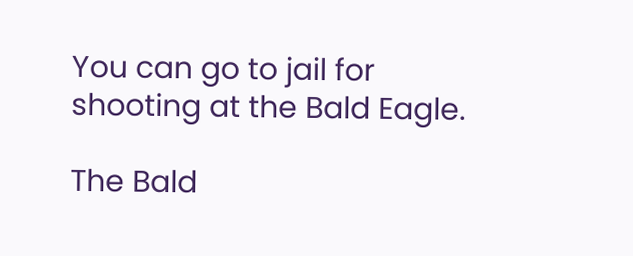You can go to jail for shooting at the Bald Eagle.

The Bald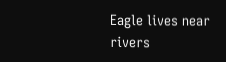Eagle lives near rivers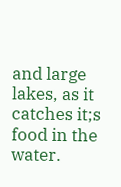and large lakes, as it catches it;s food in the water.